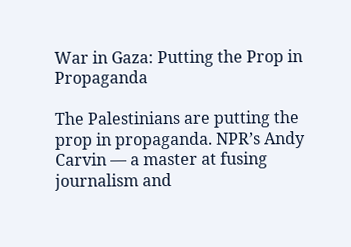War in Gaza: Putting the Prop in Propaganda

The Palestinians are putting the prop in propaganda. NPR’s Andy Carvin — a master at fusing journalism and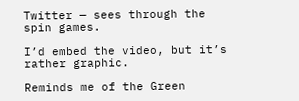Twitter — sees through the spin games.

I’d embed the video, but it’s rather graphic.

Reminds me of the Green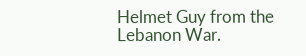Helmet Guy from the Lebanon War.